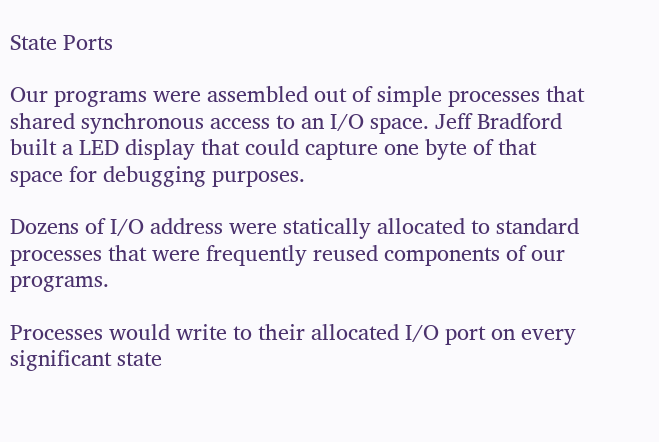State Ports

Our programs were assembled out of simple processes that shared synchronous access to an I/O space. Jeff Bradford built a LED display that could capture one byte of that space for debugging purposes.

Dozens of I/O address were statically allocated to standard processes that were frequently reused components of our programs.

Processes would write to their allocated I/O port on every significant state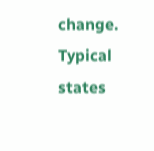change. Typical states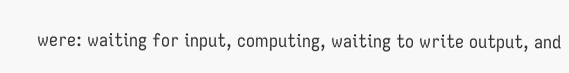were: waiting for input, computing, waiting to write output, and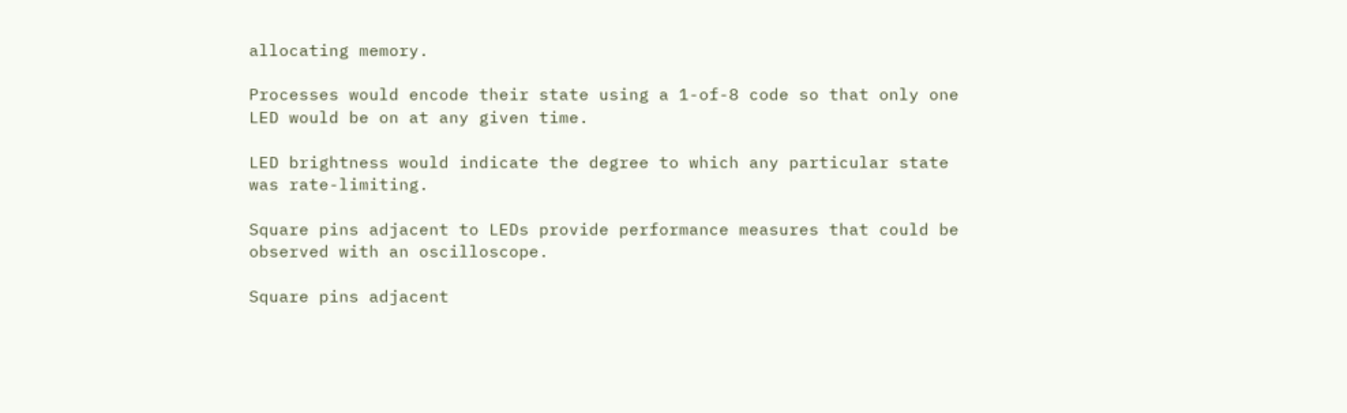allocating memory.

Processes would encode their state using a 1-of-8 code so that only one LED would be on at any given time.

LED brightness would indicate the degree to which any particular state was rate-limiting.

Square pins adjacent to LEDs provide performance measures that could be observed with an oscilloscope.

Square pins adjacent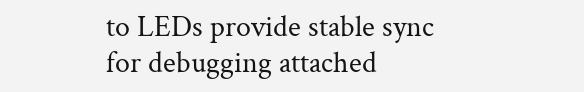to LEDs provide stable sync for debugging attached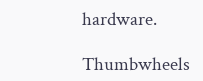hardware.

Thumbwheels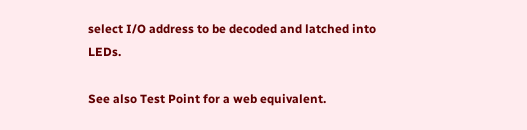select I/O address to be decoded and latched into LEDs.

See also Test Point for a web equivalent.